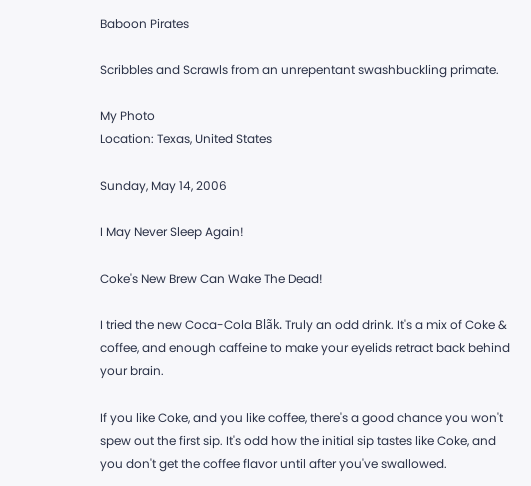Baboon Pirates

Scribbles and Scrawls from an unrepentant swashbuckling primate.

My Photo
Location: Texas, United States

Sunday, May 14, 2006

I May Never Sleep Again!

Coke's New Brew Can Wake The Dead!

I tried the new Coca-Cola Blãk. Truly an odd drink. It's a mix of Coke & coffee, and enough caffeine to make your eyelids retract back behind your brain.

If you like Coke, and you like coffee, there's a good chance you won't spew out the first sip. It's odd how the initial sip tastes like Coke, and you don't get the coffee flavor until after you've swallowed.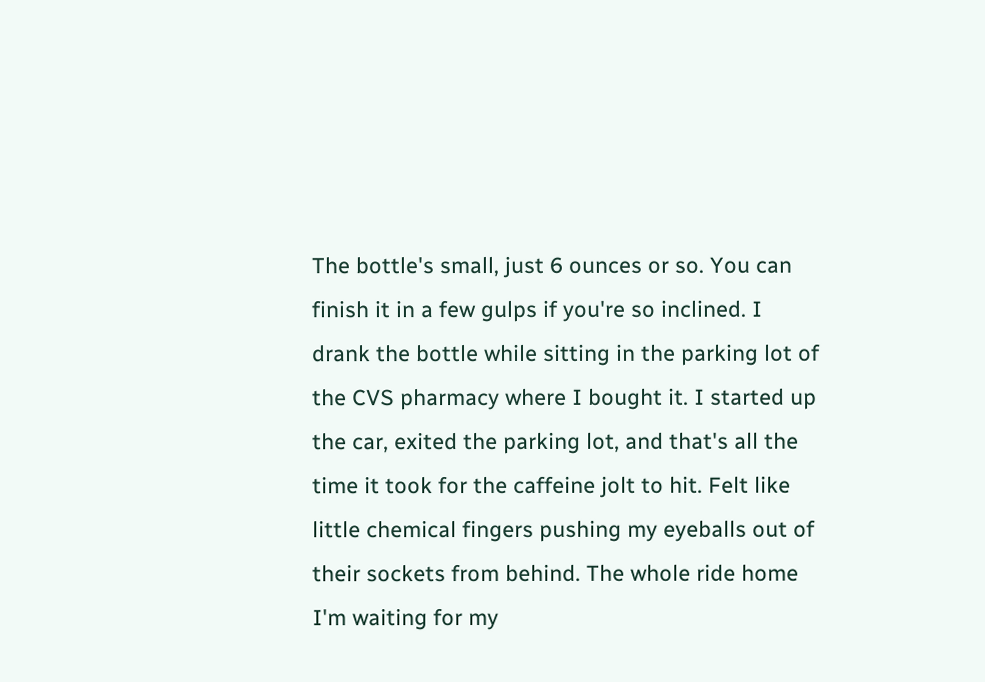The bottle's small, just 6 ounces or so. You can finish it in a few gulps if you're so inclined. I drank the bottle while sitting in the parking lot of the CVS pharmacy where I bought it. I started up the car, exited the parking lot, and that's all the time it took for the caffeine jolt to hit. Felt like little chemical fingers pushing my eyeballs out of their sockets from behind. The whole ride home I'm waiting for my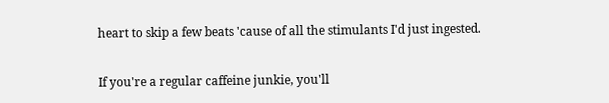heart to skip a few beats 'cause of all the stimulants I'd just ingested.

If you're a regular caffeine junkie, you'll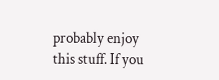probably enjoy this stuff. If you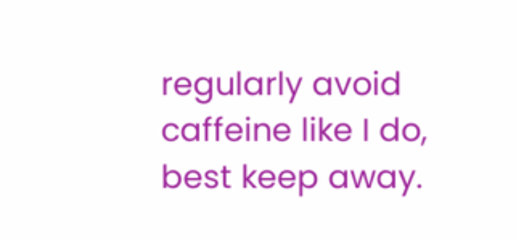regularly avoid caffeine like I do, best keep away.